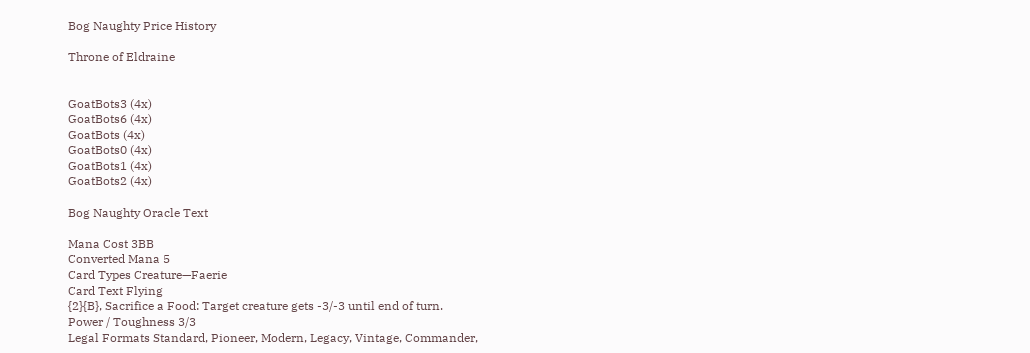Bog Naughty Price History

Throne of Eldraine


GoatBots3 (4x)
GoatBots6 (4x)
GoatBots (4x)
GoatBots0 (4x)
GoatBots1 (4x)
GoatBots2 (4x)

Bog Naughty Oracle Text

Mana Cost 3BB
Converted Mana 5
Card Types Creature—Faerie
Card Text Flying
{2}{B}, Sacrifice a Food: Target creature gets -3/-3 until end of turn.
Power / Toughness 3/3
Legal Formats Standard, Pioneer, Modern, Legacy, Vintage, Commander,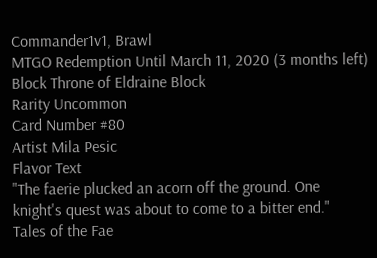Commander1v1, Brawl
MTGO Redemption Until March 11, 2020 (3 months left)
Block Throne of Eldraine Block
Rarity Uncommon
Card Number #80
Artist Mila Pesic
Flavor Text
"The faerie plucked an acorn off the ground. One knight's quest was about to come to a bitter end."
Tales of the Fae